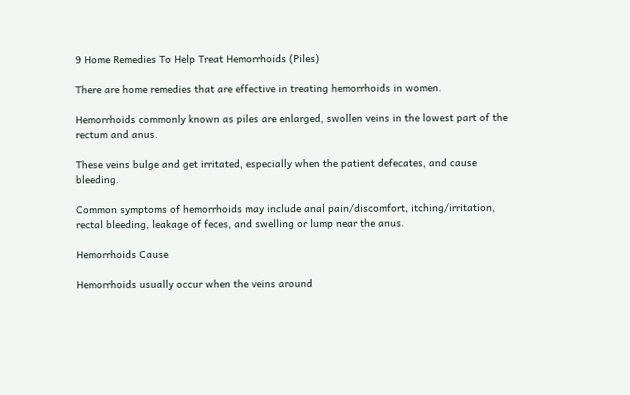9 Home Remedies To Help Treat Hemorrhoids (Piles)

There are home remedies that are effective in treating hemorrhoids in women.

Hemorrhoids commonly known as piles are enlarged, swollen veins in the lowest part of the rectum and anus.

These veins bulge and get irritated, especially when the patient defecates, and cause bleeding.

Common symptoms of hemorrhoids may include anal pain/discomfort, itching/irritation, rectal bleeding, leakage of feces, and swelling or lump near the anus.

Hemorrhoids Cause

Hemorrhoids usually occur when the veins around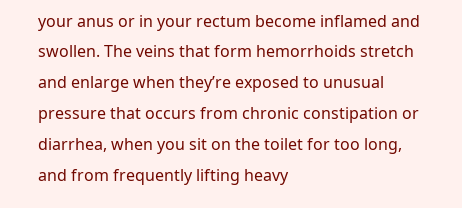your anus or in your rectum become inflamed and swollen. The veins that form hemorrhoids stretch and enlarge when they’re exposed to unusual pressure that occurs from chronic constipation or diarrhea, when you sit on the toilet for too long, and from frequently lifting heavy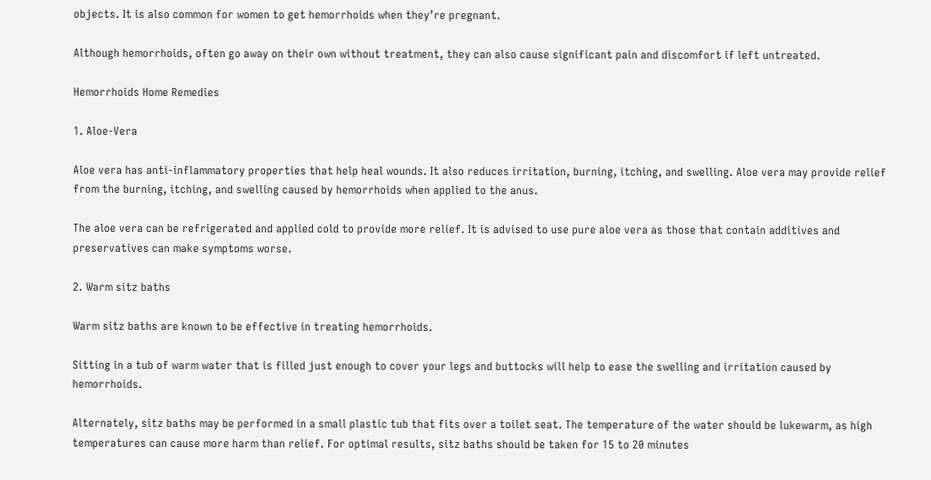objects. It is also common for women to get hemorrhoids when they’re pregnant.

Although hemorrhoids, often go away on their own without treatment, they can also cause significant pain and discomfort if left untreated.

Hemorrhoids Home Remedies

1. Aloe-Vera

Aloe vera has anti-inflammatory properties that help heal wounds. It also reduces irritation, burning, itching, and swelling. Aloe vera may provide relief from the burning, itching, and swelling caused by hemorrhoids when applied to the anus.

The aloe vera can be refrigerated and applied cold to provide more relief. It is advised to use pure aloe vera as those that contain additives and preservatives can make symptoms worse.

2. Warm sitz baths

Warm sitz baths are known to be effective in treating hemorrhoids.

Sitting in a tub of warm water that is filled just enough to cover your legs and buttocks will help to ease the swelling and irritation caused by hemorrhoids.

Alternately, sitz baths may be performed in a small plastic tub that fits over a toilet seat. The temperature of the water should be lukewarm, as high temperatures can cause more harm than relief. For optimal results, sitz baths should be taken for 15 to 20 minutes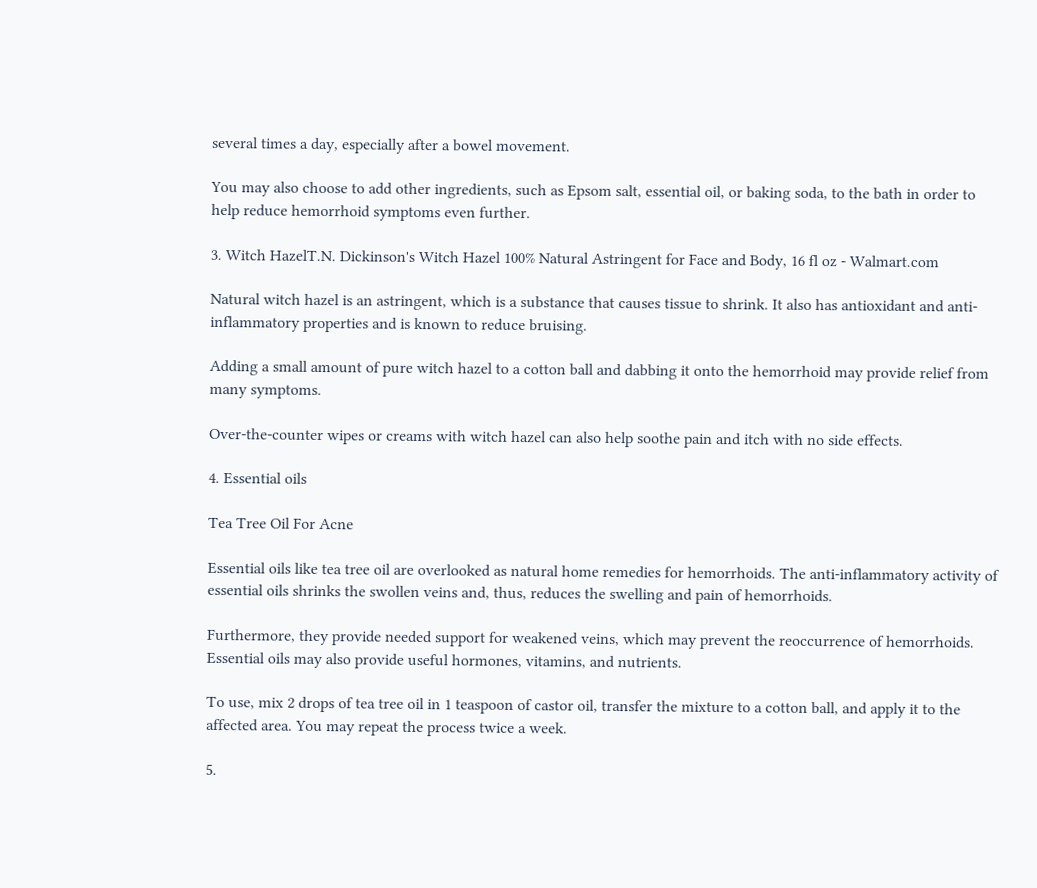several times a day, especially after a bowel movement.

You may also choose to add other ingredients, such as Epsom salt, essential oil, or baking soda, to the bath in order to help reduce hemorrhoid symptoms even further.

3. Witch HazelT.N. Dickinson's Witch Hazel 100% Natural Astringent for Face and Body, 16 fl oz - Walmart.com

Natural witch hazel is an astringent, which is a substance that causes tissue to shrink. It also has antioxidant and anti-inflammatory properties and is known to reduce bruising.

Adding a small amount of pure witch hazel to a cotton ball and dabbing it onto the hemorrhoid may provide relief from many symptoms.

Over-the-counter wipes or creams with witch hazel can also help soothe pain and itch with no side effects.

4. Essential oils

Tea Tree Oil For Acne

Essential oils like tea tree oil are overlooked as natural home remedies for hemorrhoids. The anti-inflammatory activity of essential oils shrinks the swollen veins and, thus, reduces the swelling and pain of hemorrhoids.

Furthermore, they provide needed support for weakened veins, which may prevent the reoccurrence of hemorrhoids. Essential oils may also provide useful hormones, vitamins, and nutrients.

To use, mix 2 drops of tea tree oil in 1 teaspoon of castor oil, transfer the mixture to a cotton ball, and apply it to the affected area. You may repeat the process twice a week.

5.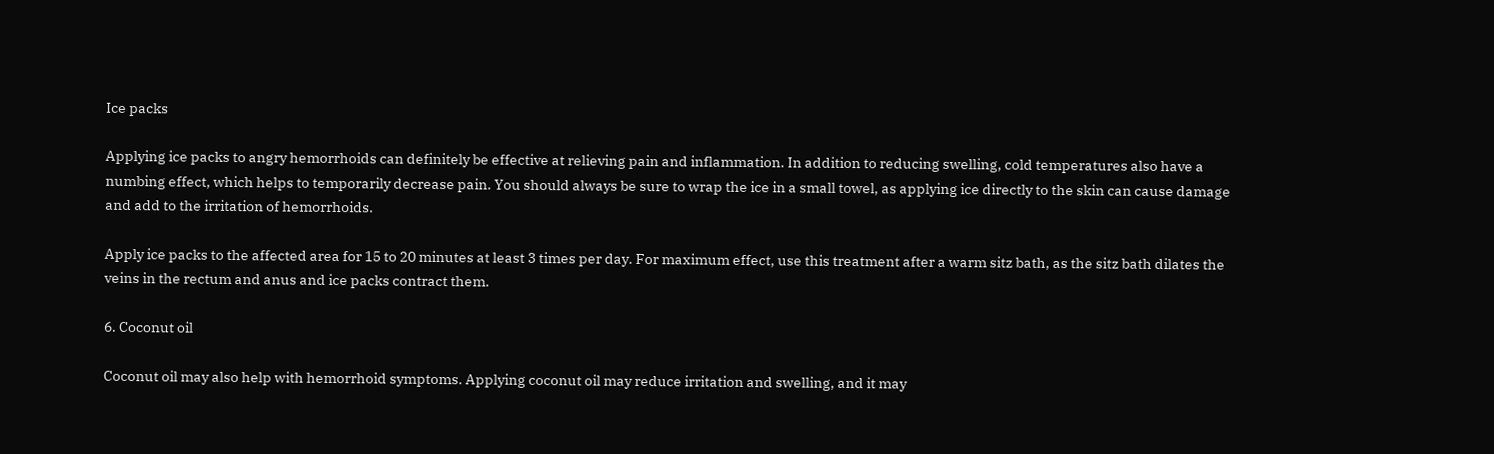Ice packs

Applying ice packs to angry hemorrhoids can definitely be effective at relieving pain and inflammation. In addition to reducing swelling, cold temperatures also have a numbing effect, which helps to temporarily decrease pain. You should always be sure to wrap the ice in a small towel, as applying ice directly to the skin can cause damage and add to the irritation of hemorrhoids.

Apply ice packs to the affected area for 15 to 20 minutes at least 3 times per day. For maximum effect, use this treatment after a warm sitz bath, as the sitz bath dilates the veins in the rectum and anus and ice packs contract them.

6. Coconut oil

Coconut oil may also help with hemorrhoid symptoms. Applying coconut oil may reduce irritation and swelling, and it may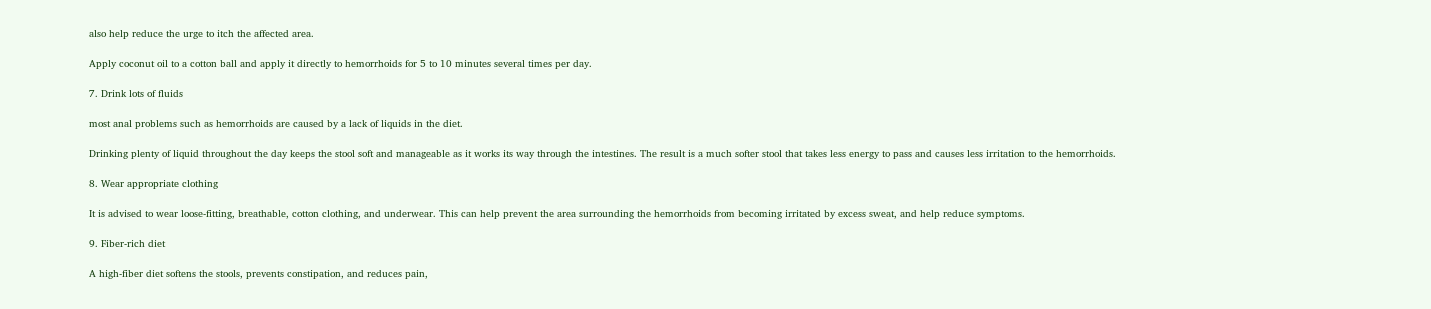also help reduce the urge to itch the affected area.

Apply coconut oil to a cotton ball and apply it directly to hemorrhoids for 5 to 10 minutes several times per day.

7. Drink lots of fluids

most anal problems such as hemorrhoids are caused by a lack of liquids in the diet.

Drinking plenty of liquid throughout the day keeps the stool soft and manageable as it works its way through the intestines. The result is a much softer stool that takes less energy to pass and causes less irritation to the hemorrhoids.

8. Wear appropriate clothing

It is advised to wear loose-fitting, breathable, cotton clothing, and underwear. This can help prevent the area surrounding the hemorrhoids from becoming irritated by excess sweat, and help reduce symptoms.

9. Fiber-rich diet

A high-fiber diet softens the stools, prevents constipation, and reduces pain,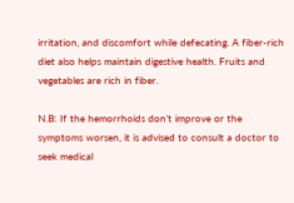irritation, and discomfort while defecating. A fiber-rich diet also helps maintain digestive health. Fruits and vegetables are rich in fiber.

N.B: If the hemorrhoids don’t improve or the symptoms worsen, it is advised to consult a doctor to seek medical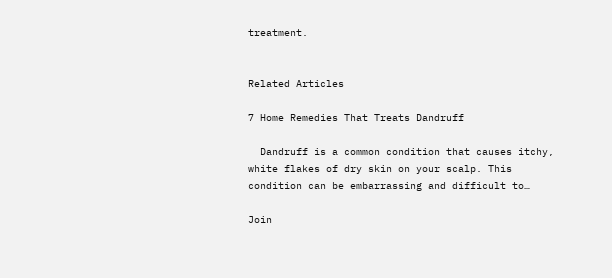treatment.


Related Articles

7 Home Remedies That Treats Dandruff

  Dandruff is a common condition that causes itchy, white flakes of dry skin on your scalp. This condition can be embarrassing and difficult to…

Join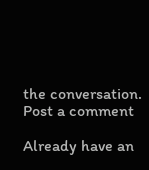the conversation. Post a comment

Already have an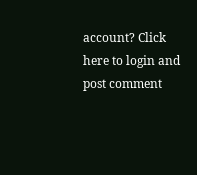account? Click here to login and post comment